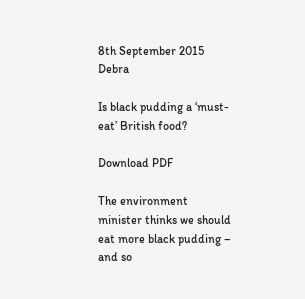8th September 2015 Debra

Is black pudding a ‘must-eat’ British food?

Download PDF

The environment minister thinks we should eat more black pudding – and so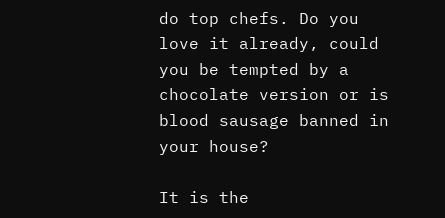do top chefs. Do you love it already, could you be tempted by a chocolate version or is blood sausage banned in your house?

It is the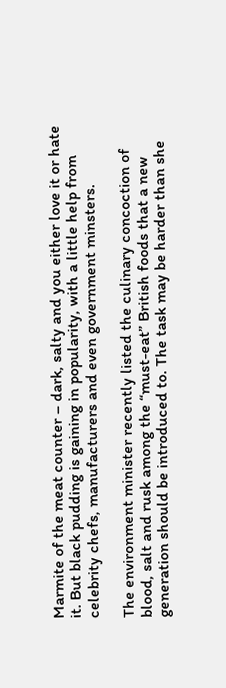Marmite of the meat counter – dark, salty and you either love it or hate it. But black pudding is gaining in popularity, with a little help from celebrity chefs, manufacturers and even government minsters.

The environment minister recently listed the culinary concoction of blood, salt and rusk among the “must-eat” British foods that a new generation should be introduced to. The task may be harder than she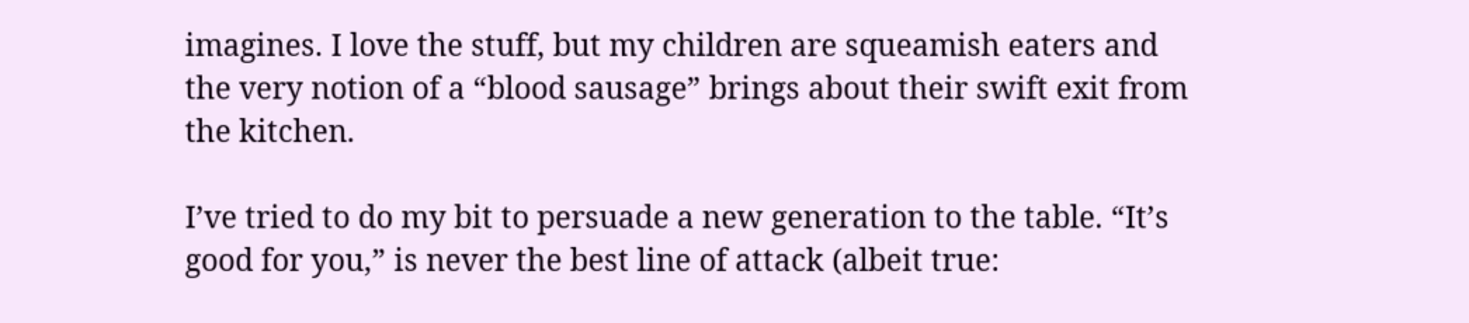imagines. I love the stuff, but my children are squeamish eaters and the very notion of a “blood sausage” brings about their swift exit from the kitchen.

I’ve tried to do my bit to persuade a new generation to the table. “It’s good for you,” is never the best line of attack (albeit true: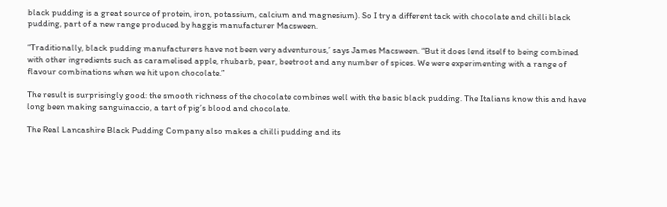black pudding is a great source of protein, iron, potassium, calcium and magnesium). So I try a different tack with chocolate and chilli black pudding, part of a new range produced by haggis manufacturer Macsween.

“Traditionally, black pudding manufacturers have not been very adventurous,’ says James Macsween. “But it does lend itself to being combined with other ingredients such as caramelised apple, rhubarb, pear, beetroot and any number of spices. We were experimenting with a range of flavour combinations when we hit upon chocolate.”

The result is surprisingly good: the smooth richness of the chocolate combines well with the basic black pudding. The Italians know this and have long been making sanguinaccio, a tart of pig’s blood and chocolate.

The Real Lancashire Black Pudding Company also makes a chilli pudding and its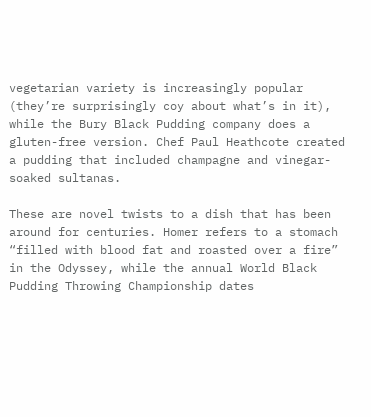vegetarian variety is increasingly popular (they’re surprisingly coy about what’s in it), while the Bury Black Pudding company does a gluten-free version. Chef Paul Heathcote created a pudding that included champagne and vinegar-soaked sultanas.

These are novel twists to a dish that has been around for centuries. Homer refers to a stomach “filled with blood fat and roasted over a fire” in the Odyssey, while the annual World Black Pudding Throwing Championship dates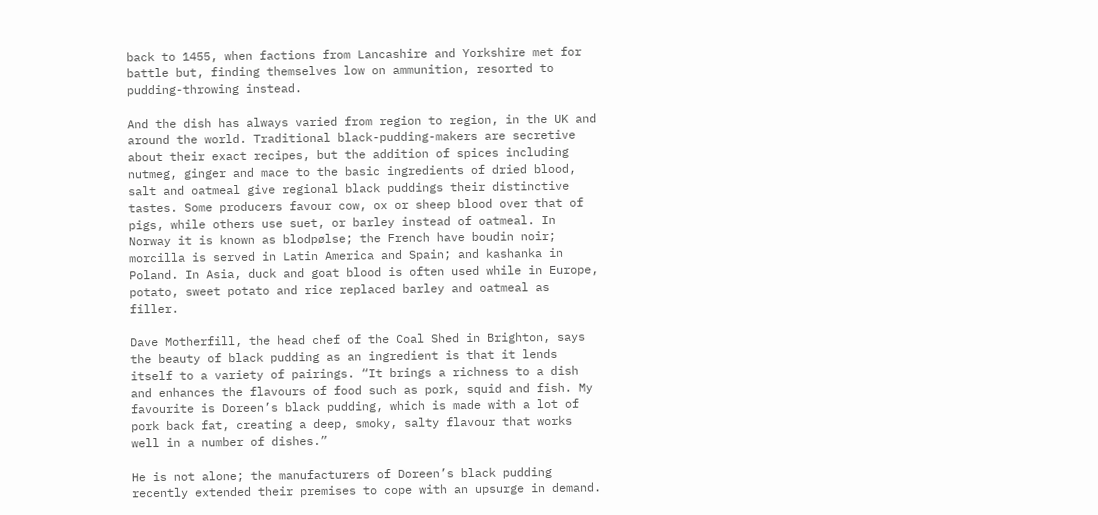back to 1455, when factions from Lancashire and Yorkshire met for battle but, finding themselves low on ammunition, resorted to pudding-throwing instead.

And the dish has always varied from region to region, in the UK and around the world. Traditional black-pudding-makers are secretive about their exact recipes, but the addition of spices including nutmeg, ginger and mace to the basic ingredients of dried blood, salt and oatmeal give regional black puddings their distinctive tastes. Some producers favour cow, ox or sheep blood over that of pigs, while others use suet, or barley instead of oatmeal. In Norway it is known as blodpølse; the French have boudin noir; morcilla is served in Latin America and Spain; and kashanka in Poland. In Asia, duck and goat blood is often used while in Europe, potato, sweet potato and rice replaced barley and oatmeal as filler.

Dave Motherfill, the head chef of the Coal Shed in Brighton, says the beauty of black pudding as an ingredient is that it lends itself to a variety of pairings. “It brings a richness to a dish and enhances the flavours of food such as pork, squid and fish. My favourite is Doreen’s black pudding, which is made with a lot of pork back fat, creating a deep, smoky, salty flavour that works well in a number of dishes.”

He is not alone; the manufacturers of Doreen’s black pudding recently extended their premises to cope with an upsurge in demand.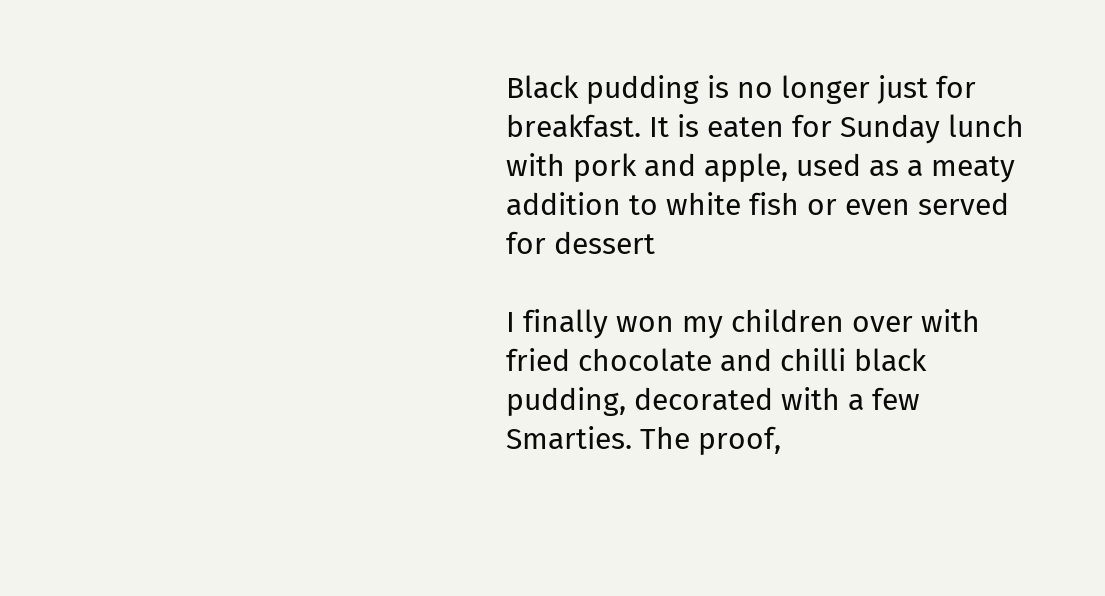Black pudding is no longer just for breakfast. It is eaten for Sunday lunch with pork and apple, used as a meaty addition to white fish or even served for dessert

I finally won my children over with fried chocolate and chilli black pudding, decorated with a few Smarties. The proof,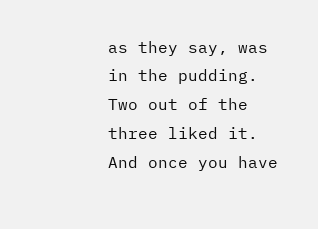as they say, was in the pudding. Two out of the three liked it. And once you have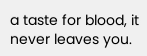a taste for blood, it never leaves you.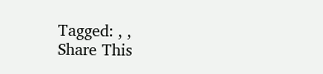Tagged: , ,
Share This